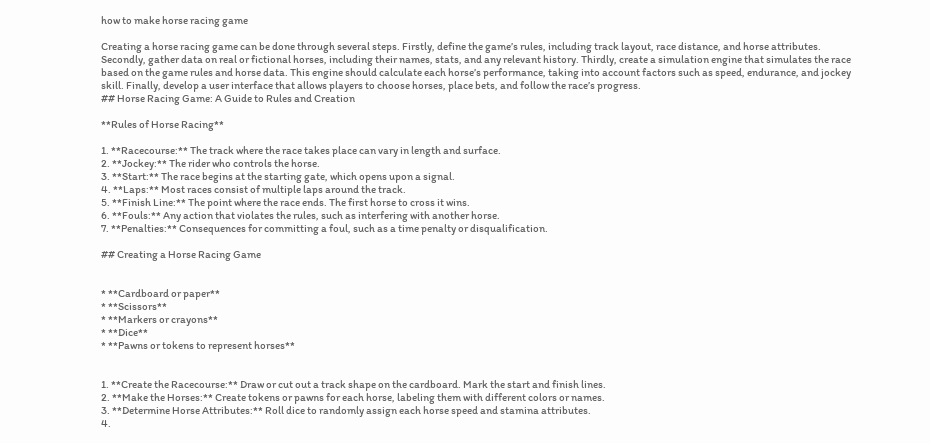how to make horse racing game

Creating a horse racing game can be done through several steps. Firstly, define the game’s rules, including track layout, race distance, and horse attributes. Secondly, gather data on real or fictional horses, including their names, stats, and any relevant history. Thirdly, create a simulation engine that simulates the race based on the game rules and horse data. This engine should calculate each horse’s performance, taking into account factors such as speed, endurance, and jockey skill. Finally, develop a user interface that allows players to choose horses, place bets, and follow the race’s progress.
## Horse Racing Game: A Guide to Rules and Creation

**Rules of Horse Racing**

1. **Racecourse:** The track where the race takes place can vary in length and surface.
2. **Jockey:** The rider who controls the horse.
3. **Start:** The race begins at the starting gate, which opens upon a signal.
4. **Laps:** Most races consist of multiple laps around the track.
5. **Finish Line:** The point where the race ends. The first horse to cross it wins.
6. **Fouls:** Any action that violates the rules, such as interfering with another horse.
7. **Penalties:** Consequences for committing a foul, such as a time penalty or disqualification.

## Creating a Horse Racing Game


* **Cardboard or paper**
* **Scissors**
* **Markers or crayons**
* **Dice**
* **Pawns or tokens to represent horses**


1. **Create the Racecourse:** Draw or cut out a track shape on the cardboard. Mark the start and finish lines.
2. **Make the Horses:** Create tokens or pawns for each horse, labeling them with different colors or names.
3. **Determine Horse Attributes:** Roll dice to randomly assign each horse speed and stamina attributes.
4.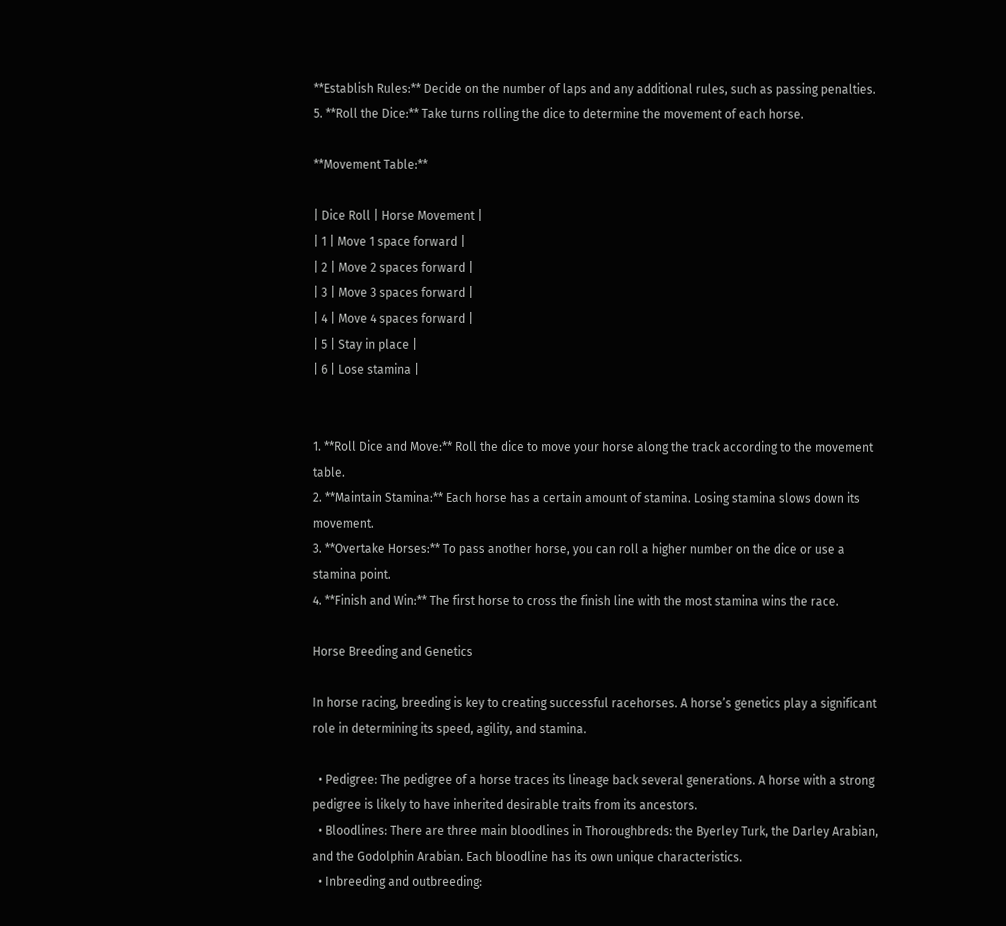**Establish Rules:** Decide on the number of laps and any additional rules, such as passing penalties.
5. **Roll the Dice:** Take turns rolling the dice to determine the movement of each horse.

**Movement Table:**

| Dice Roll | Horse Movement |
| 1 | Move 1 space forward |
| 2 | Move 2 spaces forward |
| 3 | Move 3 spaces forward |
| 4 | Move 4 spaces forward |
| 5 | Stay in place |
| 6 | Lose stamina |


1. **Roll Dice and Move:** Roll the dice to move your horse along the track according to the movement table.
2. **Maintain Stamina:** Each horse has a certain amount of stamina. Losing stamina slows down its movement.
3. **Overtake Horses:** To pass another horse, you can roll a higher number on the dice or use a stamina point.
4. **Finish and Win:** The first horse to cross the finish line with the most stamina wins the race.

Horse Breeding and Genetics

In horse racing, breeding is key to creating successful racehorses. A horse’s genetics play a significant role in determining its speed, agility, and stamina.

  • Pedigree: The pedigree of a horse traces its lineage back several generations. A horse with a strong pedigree is likely to have inherited desirable traits from its ancestors.
  • Bloodlines: There are three main bloodlines in Thoroughbreds: the Byerley Turk, the Darley Arabian, and the Godolphin Arabian. Each bloodline has its own unique characteristics.
  • Inbreeding and outbreeding: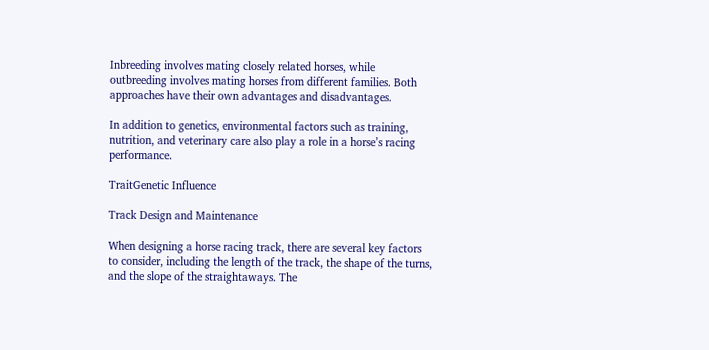Inbreeding involves mating closely related horses, while outbreeding involves mating horses from different families. Both approaches have their own advantages and disadvantages.

In addition to genetics, environmental factors such as training, nutrition, and veterinary care also play a role in a horse’s racing performance.

TraitGenetic Influence

Track Design and Maintenance

When designing a horse racing track, there are several key factors to consider, including the length of the track, the shape of the turns, and the slope of the straightaways. The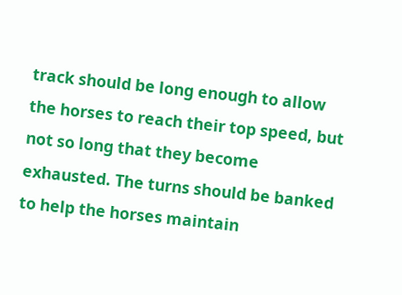track should be long enough to allow the horses to reach their top speed, but not so long that they become exhausted. The turns should be banked to help the horses maintain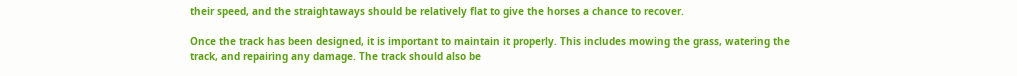their speed, and the straightaways should be relatively flat to give the horses a chance to recover.

Once the track has been designed, it is important to maintain it properly. This includes mowing the grass, watering the track, and repairing any damage. The track should also be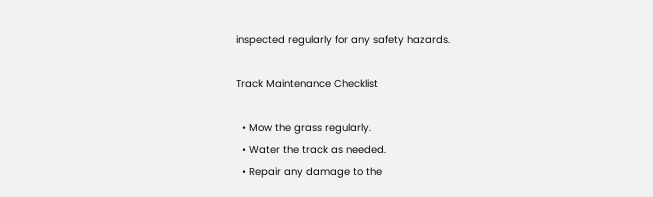inspected regularly for any safety hazards.

Track Maintenance Checklist

  • Mow the grass regularly.
  • Water the track as needed.
  • Repair any damage to the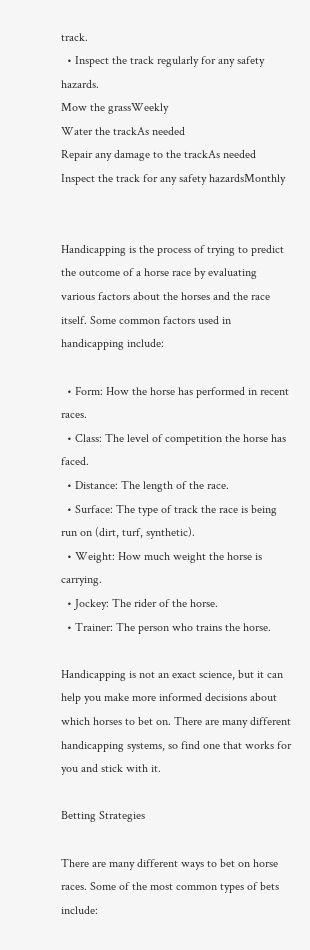track.
  • Inspect the track regularly for any safety hazards.
Mow the grassWeekly
Water the trackAs needed
Repair any damage to the trackAs needed
Inspect the track for any safety hazardsMonthly


Handicapping is the process of trying to predict the outcome of a horse race by evaluating various factors about the horses and the race itself. Some common factors used in handicapping include:

  • Form: How the horse has performed in recent races.
  • Class: The level of competition the horse has faced.
  • Distance: The length of the race.
  • Surface: The type of track the race is being run on (dirt, turf, synthetic).
  • Weight: How much weight the horse is carrying.
  • Jockey: The rider of the horse.
  • Trainer: The person who trains the horse.

Handicapping is not an exact science, but it can help you make more informed decisions about which horses to bet on. There are many different handicapping systems, so find one that works for you and stick with it.

Betting Strategies

There are many different ways to bet on horse races. Some of the most common types of bets include: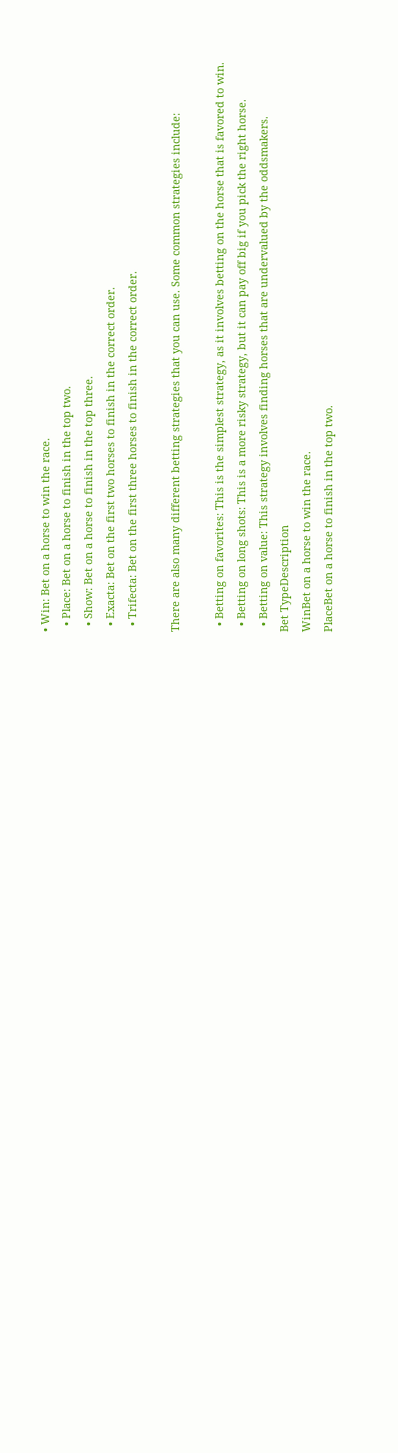• Win: Bet on a horse to win the race.
  • Place: Bet on a horse to finish in the top two.
  • Show: Bet on a horse to finish in the top three.
  • Exacta: Bet on the first two horses to finish in the correct order.
  • Trifecta: Bet on the first three horses to finish in the correct order.

There are also many different betting strategies that you can use. Some common strategies include:

  • Betting on favorites: This is the simplest strategy, as it involves betting on the horse that is favored to win.
  • Betting on long shots: This is a more risky strategy, but it can pay off big if you pick the right horse.
  • Betting on value: This strategy involves finding horses that are undervalued by the oddsmakers.
Bet TypeDescription
WinBet on a horse to win the race.
PlaceBet on a horse to finish in the top two.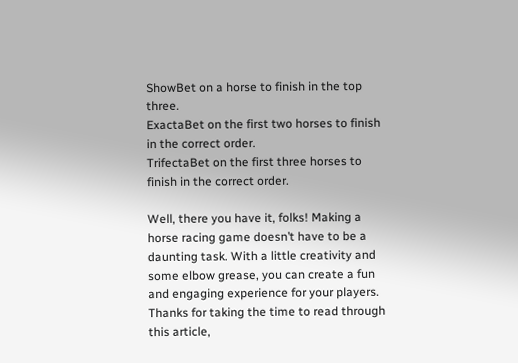ShowBet on a horse to finish in the top three.
ExactaBet on the first two horses to finish in the correct order.
TrifectaBet on the first three horses to finish in the correct order.

Well, there you have it, folks! Making a horse racing game doesn’t have to be a daunting task. With a little creativity and some elbow grease, you can create a fun and engaging experience for your players. Thanks for taking the time to read through this article,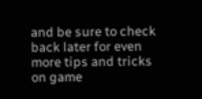and be sure to check back later for even more tips and tricks on game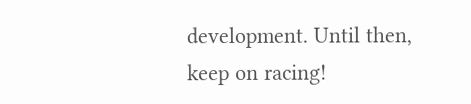development. Until then, keep on racing!